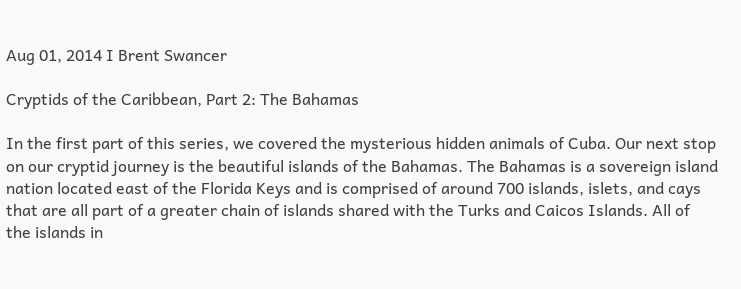Aug 01, 2014 I Brent Swancer

Cryptids of the Caribbean, Part 2: The Bahamas

In the first part of this series, we covered the mysterious hidden animals of Cuba. Our next stop on our cryptid journey is the beautiful islands of the Bahamas. The Bahamas is a sovereign island nation located east of the Florida Keys and is comprised of around 700 islands, islets, and cays that are all part of a greater chain of islands shared with the Turks and Caicos Islands. All of the islands in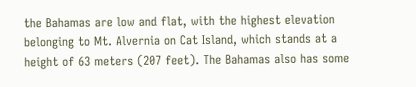the Bahamas are low and flat, with the highest elevation belonging to Mt. Alvernia on Cat Island, which stands at a height of 63 meters (207 feet). The Bahamas also has some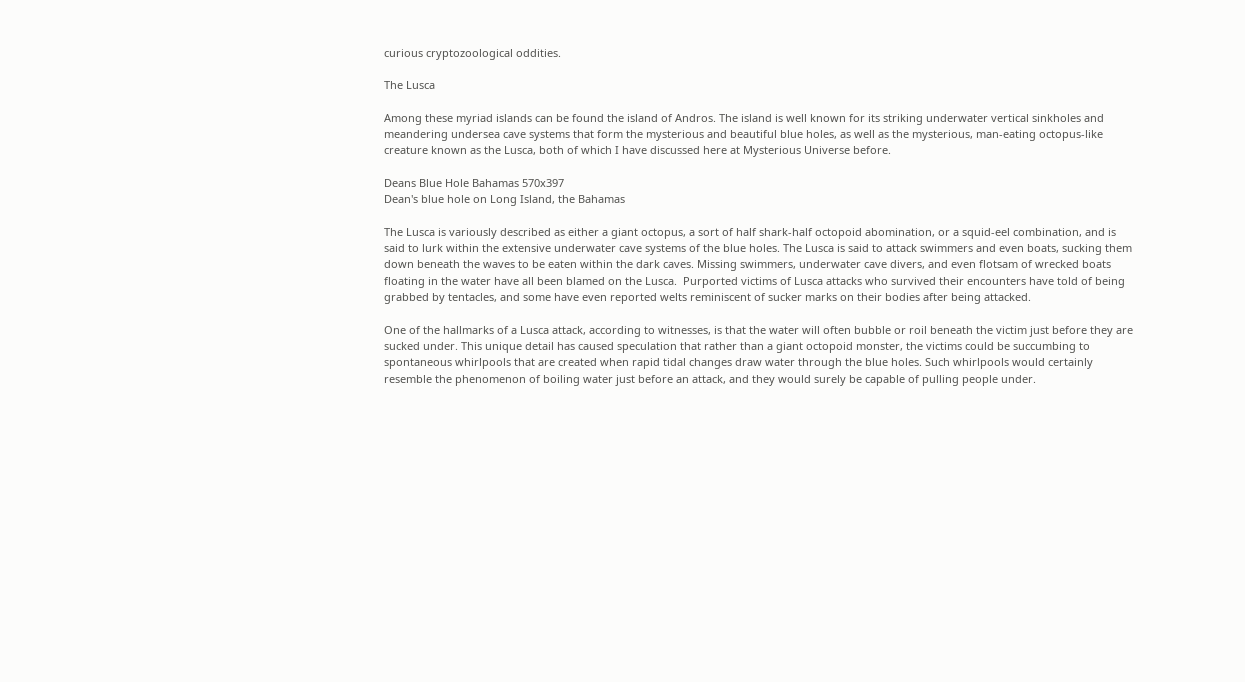curious cryptozoological oddities.

The Lusca

Among these myriad islands can be found the island of Andros. The island is well known for its striking underwater vertical sinkholes and meandering undersea cave systems that form the mysterious and beautiful blue holes, as well as the mysterious, man-eating octopus-like creature known as the Lusca, both of which I have discussed here at Mysterious Universe before.

Deans Blue Hole Bahamas 570x397
Dean's blue hole on Long Island, the Bahamas

The Lusca is variously described as either a giant octopus, a sort of half shark-half octopoid abomination, or a squid-eel combination, and is said to lurk within the extensive underwater cave systems of the blue holes. The Lusca is said to attack swimmers and even boats, sucking them down beneath the waves to be eaten within the dark caves. Missing swimmers, underwater cave divers, and even flotsam of wrecked boats floating in the water have all been blamed on the Lusca.  Purported victims of Lusca attacks who survived their encounters have told of being grabbed by tentacles, and some have even reported welts reminiscent of sucker marks on their bodies after being attacked.

One of the hallmarks of a Lusca attack, according to witnesses, is that the water will often bubble or roil beneath the victim just before they are sucked under. This unique detail has caused speculation that rather than a giant octopoid monster, the victims could be succumbing to spontaneous whirlpools that are created when rapid tidal changes draw water through the blue holes. Such whirlpools would certainly resemble the phenomenon of boiling water just before an attack, and they would surely be capable of pulling people under.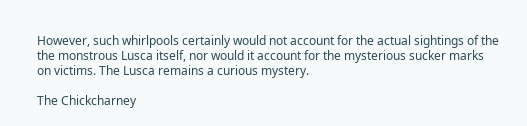However, such whirlpools certainly would not account for the actual sightings of the the monstrous Lusca itself, nor would it account for the mysterious sucker marks on victims. The Lusca remains a curious mystery.

The Chickcharney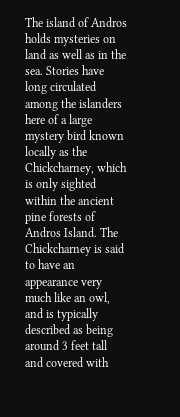The island of Andros holds mysteries on land as well as in the sea. Stories have long circulated among the islanders here of a large mystery bird known locally as the Chickcharney, which is only sighted within the ancient pine forests of Andros Island. The Chickcharney is said to have an appearance very much like an owl, and is typically described as being around 3 feet tall and covered with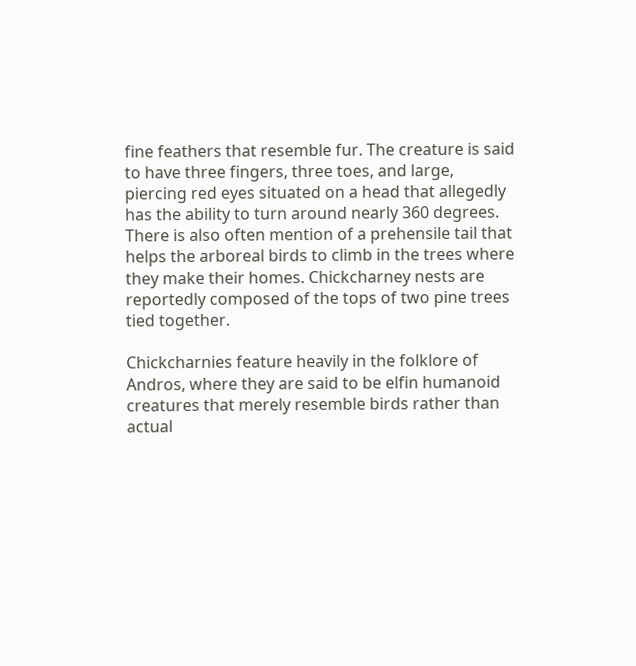fine feathers that resemble fur. The creature is said to have three fingers, three toes, and large, piercing red eyes situated on a head that allegedly has the ability to turn around nearly 360 degrees. There is also often mention of a prehensile tail that helps the arboreal birds to climb in the trees where they make their homes. Chickcharney nests are reportedly composed of the tops of two pine trees tied together.

Chickcharnies feature heavily in the folklore of Andros, where they are said to be elfin humanoid creatures that merely resemble birds rather than actual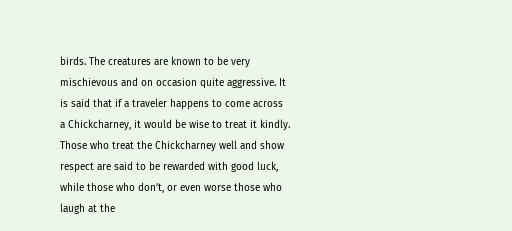birds. The creatures are known to be very mischievous and on occasion quite aggressive. It is said that if a traveler happens to come across a Chickcharney, it would be wise to treat it kindly. Those who treat the Chickcharney well and show respect are said to be rewarded with good luck, while those who don’t, or even worse those who laugh at the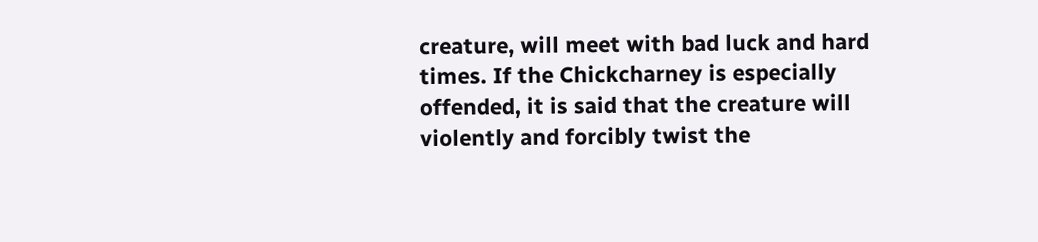creature, will meet with bad luck and hard times. If the Chickcharney is especially offended, it is said that the creature will violently and forcibly twist the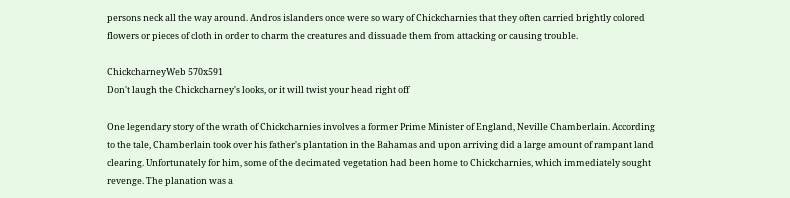persons neck all the way around. Andros islanders once were so wary of Chickcharnies that they often carried brightly colored flowers or pieces of cloth in order to charm the creatures and dissuade them from attacking or causing trouble.

ChickcharneyWeb 570x591
Don't laugh the Chickcharney's looks, or it will twist your head right off

One legendary story of the wrath of Chickcharnies involves a former Prime Minister of England, Neville Chamberlain. According to the tale, Chamberlain took over his father's plantation in the Bahamas and upon arriving did a large amount of rampant land clearing. Unfortunately for him, some of the decimated vegetation had been home to Chickcharnies, which immediately sought revenge. The planation was a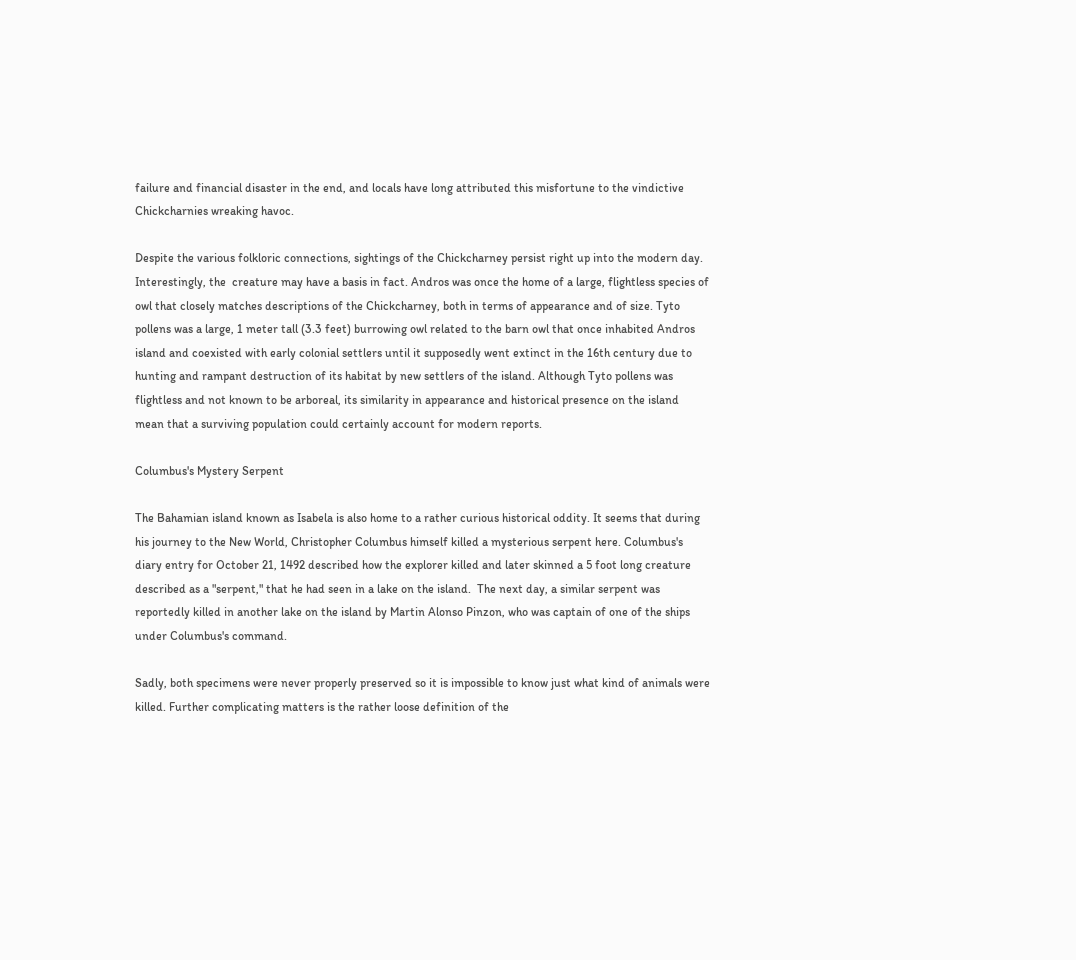failure and financial disaster in the end, and locals have long attributed this misfortune to the vindictive Chickcharnies wreaking havoc.

Despite the various folkloric connections, sightings of the Chickcharney persist right up into the modern day. Interestingly, the  creature may have a basis in fact. Andros was once the home of a large, flightless species of owl that closely matches descriptions of the Chickcharney, both in terms of appearance and of size. Tyto pollens was a large, 1 meter tall (3.3 feet) burrowing owl related to the barn owl that once inhabited Andros island and coexisted with early colonial settlers until it supposedly went extinct in the 16th century due to hunting and rampant destruction of its habitat by new settlers of the island. Although Tyto pollens was flightless and not known to be arboreal, its similarity in appearance and historical presence on the island mean that a surviving population could certainly account for modern reports.

Columbus's Mystery Serpent

The Bahamian island known as Isabela is also home to a rather curious historical oddity. It seems that during his journey to the New World, Christopher Columbus himself killed a mysterious serpent here. Columbus's diary entry for October 21, 1492 described how the explorer killed and later skinned a 5 foot long creature described as a "serpent," that he had seen in a lake on the island.  The next day, a similar serpent was reportedly killed in another lake on the island by Martin Alonso Pinzon, who was captain of one of the ships under Columbus's command.

Sadly, both specimens were never properly preserved so it is impossible to know just what kind of animals were killed. Further complicating matters is the rather loose definition of the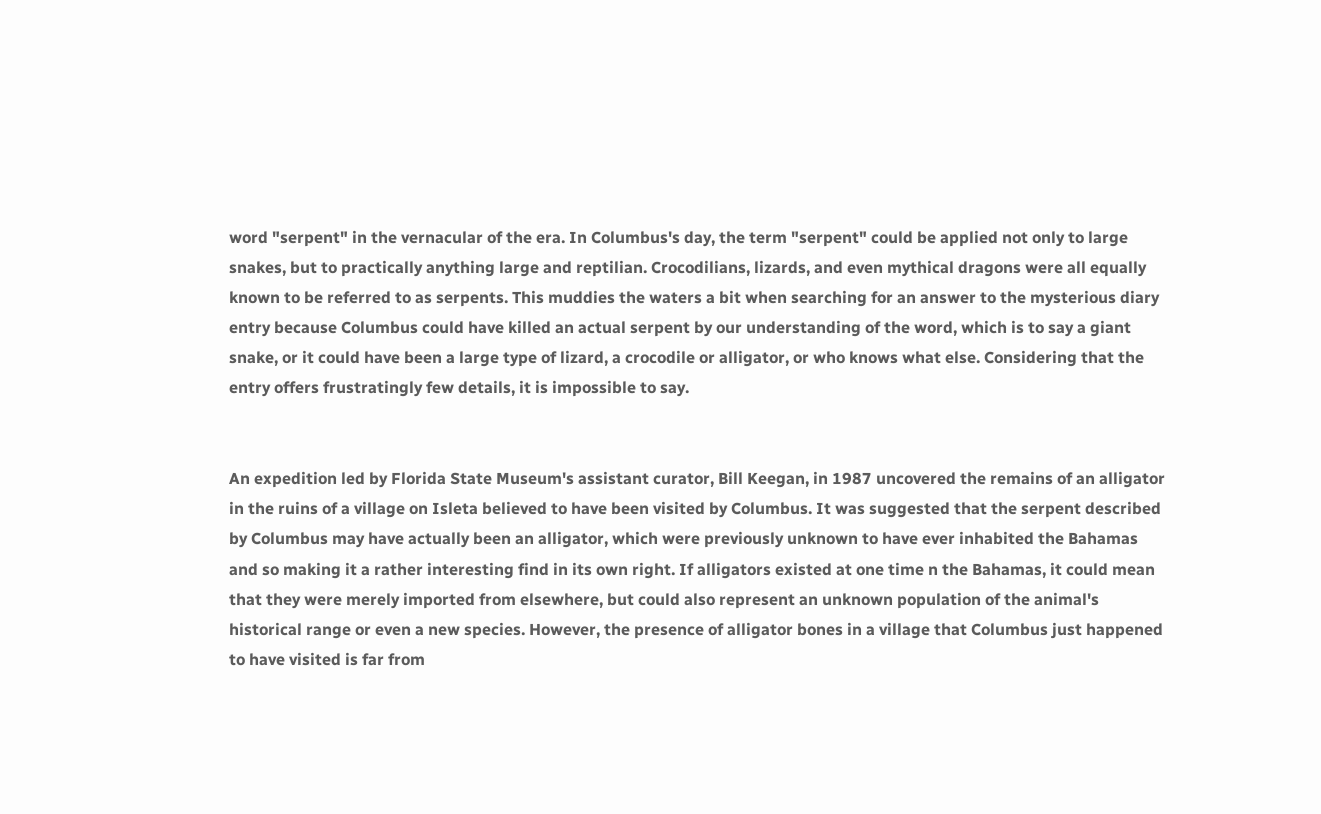word "serpent" in the vernacular of the era. In Columbus's day, the term "serpent" could be applied not only to large snakes, but to practically anything large and reptilian. Crocodilians, lizards, and even mythical dragons were all equally known to be referred to as serpents. This muddies the waters a bit when searching for an answer to the mysterious diary entry because Columbus could have killed an actual serpent by our understanding of the word, which is to say a giant snake, or it could have been a large type of lizard, a crocodile or alligator, or who knows what else. Considering that the entry offers frustratingly few details, it is impossible to say.


An expedition led by Florida State Museum's assistant curator, Bill Keegan, in 1987 uncovered the remains of an alligator in the ruins of a village on Isleta believed to have been visited by Columbus. It was suggested that the serpent described by Columbus may have actually been an alligator, which were previously unknown to have ever inhabited the Bahamas and so making it a rather interesting find in its own right. If alligators existed at one time n the Bahamas, it could mean that they were merely imported from elsewhere, but could also represent an unknown population of the animal's historical range or even a new species. However, the presence of alligator bones in a village that Columbus just happened to have visited is far from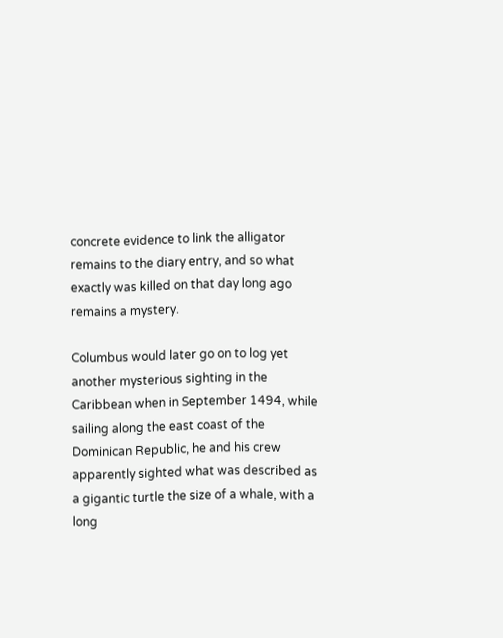concrete evidence to link the alligator remains to the diary entry, and so what exactly was killed on that day long ago remains a mystery.

Columbus would later go on to log yet another mysterious sighting in the Caribbean when in September 1494, while sailing along the east coast of the Dominican Republic, he and his crew apparently sighted what was described as a gigantic turtle the size of a whale, with a long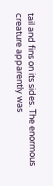tail and fins on its sides. The enormous creature apparently was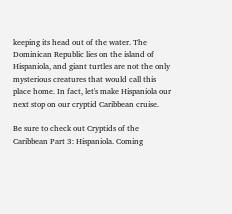keeping its head out of the water. The Dominican Republic lies on the island of Hispaniola, and giant turtles are not the only mysterious creatures that would call this place home. In fact, let's make Hispaniola our next stop on our cryptid Caribbean cruise.

Be sure to check out Cryptids of the Caribbean Part 3: Hispaniola. Coming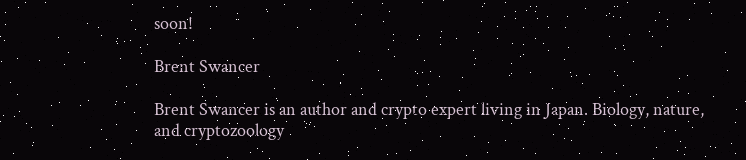soon!

Brent Swancer

Brent Swancer is an author and crypto expert living in Japan. Biology, nature, and cryptozoology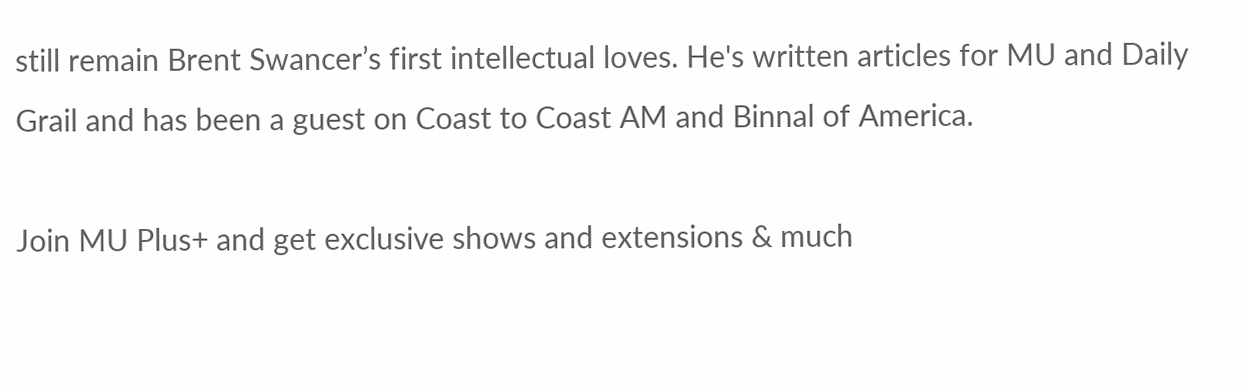still remain Brent Swancer’s first intellectual loves. He's written articles for MU and Daily Grail and has been a guest on Coast to Coast AM and Binnal of America.

Join MU Plus+ and get exclusive shows and extensions & much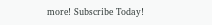more! Subscribe Today!